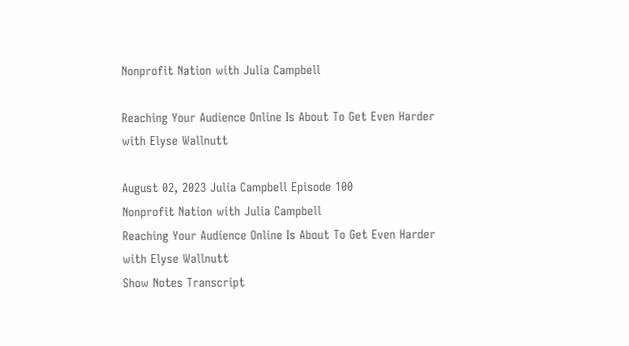Nonprofit Nation with Julia Campbell

Reaching Your Audience Online Is About To Get Even Harder with Elyse Wallnutt

August 02, 2023 Julia Campbell Episode 100
Nonprofit Nation with Julia Campbell
Reaching Your Audience Online Is About To Get Even Harder with Elyse Wallnutt
Show Notes Transcript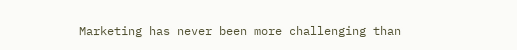Marketing has never been more challenging than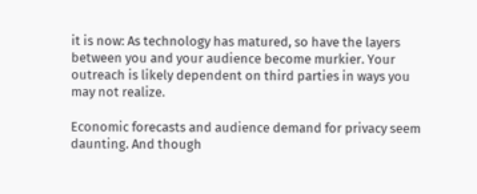it is now: As technology has matured, so have the layers between you and your audience become murkier. Your outreach is likely dependent on third parties in ways you may not realize.

Economic forecasts and audience demand for privacy seem daunting. And though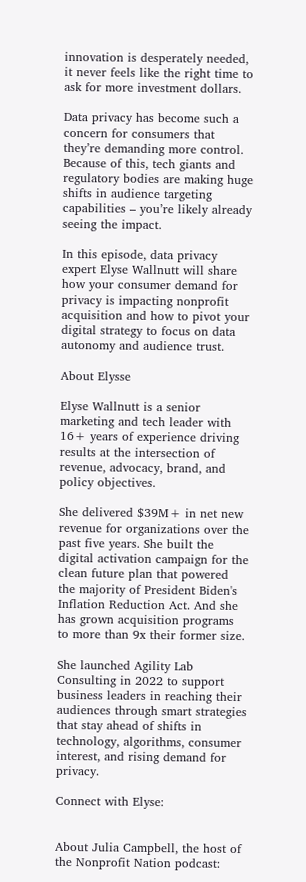innovation is desperately needed, it never feels like the right time to ask for more investment dollars.

Data privacy has become such a concern for consumers that they’re demanding more control. Because of this, tech giants and regulatory bodies are making huge shifts in audience targeting capabilities – you’re likely already seeing the impact.

In this episode, data privacy expert Elyse Wallnutt will share how your consumer demand for privacy is impacting nonprofit acquisition and how to pivot your digital strategy to focus on data autonomy and audience trust.

About Elysse

Elyse Wallnutt is a senior marketing and tech leader with 16+ years of experience driving results at the intersection of revenue, advocacy, brand, and policy objectives.

She delivered $39M+ in net new revenue for organizations over the past five years. She built the digital activation campaign for the clean future plan that powered the majority of President Biden's Inflation Reduction Act. And she has grown acquisition programs to more than 9x their former size.

She launched Agility Lab Consulting in 2022 to support business leaders in reaching their audiences through smart strategies that stay ahead of shifts in technology, algorithms, consumer interest, and rising demand for privacy.

Connect with Elyse:


About Julia Campbell, the host of the Nonprofit Nation podcast: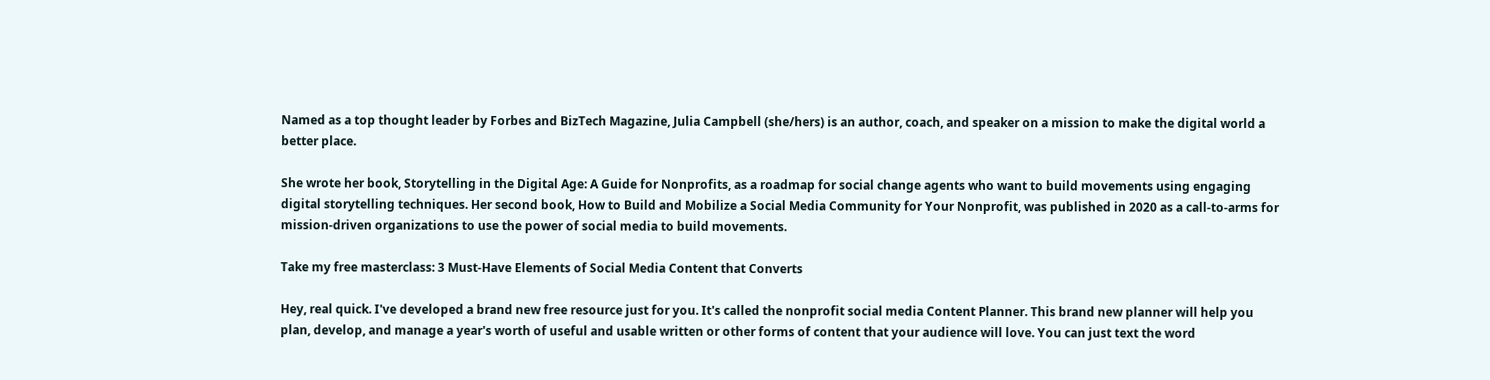Named as a top thought leader by Forbes and BizTech Magazine, Julia Campbell (she/hers) is an author, coach, and speaker on a mission to make the digital world a better place.

She wrote her book, Storytelling in the Digital Age: A Guide for Nonprofits, as a roadmap for social change agents who want to build movements using engaging digital storytelling techniques. Her second book, How to Build and Mobilize a Social Media Community for Your Nonprofit, was published in 2020 as a call-to-arms for mission-driven organizations to use the power of social media to build movements.

Take my free masterclass: 3 Must-Have Elements of Social Media Content that Converts

Hey, real quick. I've developed a brand new free resource just for you. It's called the nonprofit social media Content Planner. This brand new planner will help you plan, develop, and manage a year's worth of useful and usable written or other forms of content that your audience will love. You can just text the word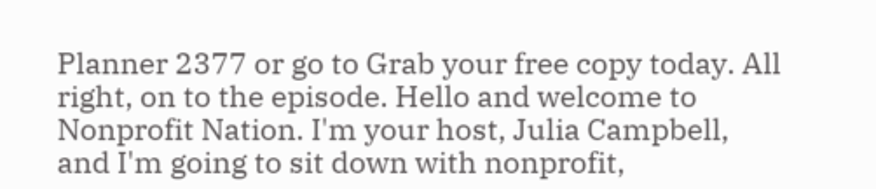Planner 2377 or go to Grab your free copy today. All right, on to the episode. Hello and welcome to Nonprofit Nation. I'm your host, Julia Campbell, and I'm going to sit down with nonprofit,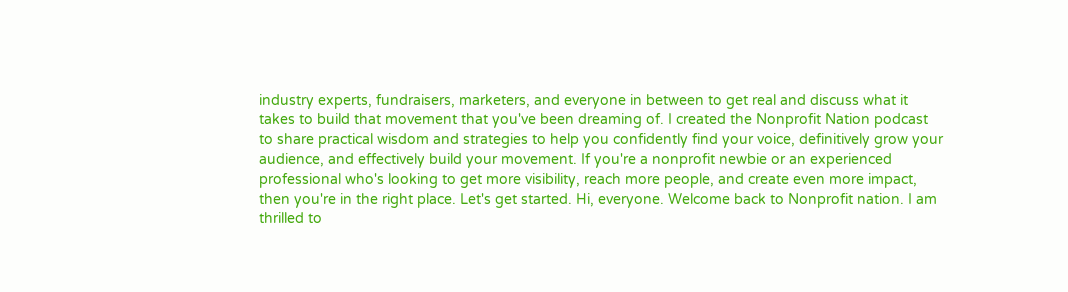industry experts, fundraisers, marketers, and everyone in between to get real and discuss what it takes to build that movement that you've been dreaming of. I created the Nonprofit Nation podcast to share practical wisdom and strategies to help you confidently find your voice, definitively grow your audience, and effectively build your movement. If you're a nonprofit newbie or an experienced professional who's looking to get more visibility, reach more people, and create even more impact, then you're in the right place. Let's get started. Hi, everyone. Welcome back to Nonprofit nation. I am thrilled to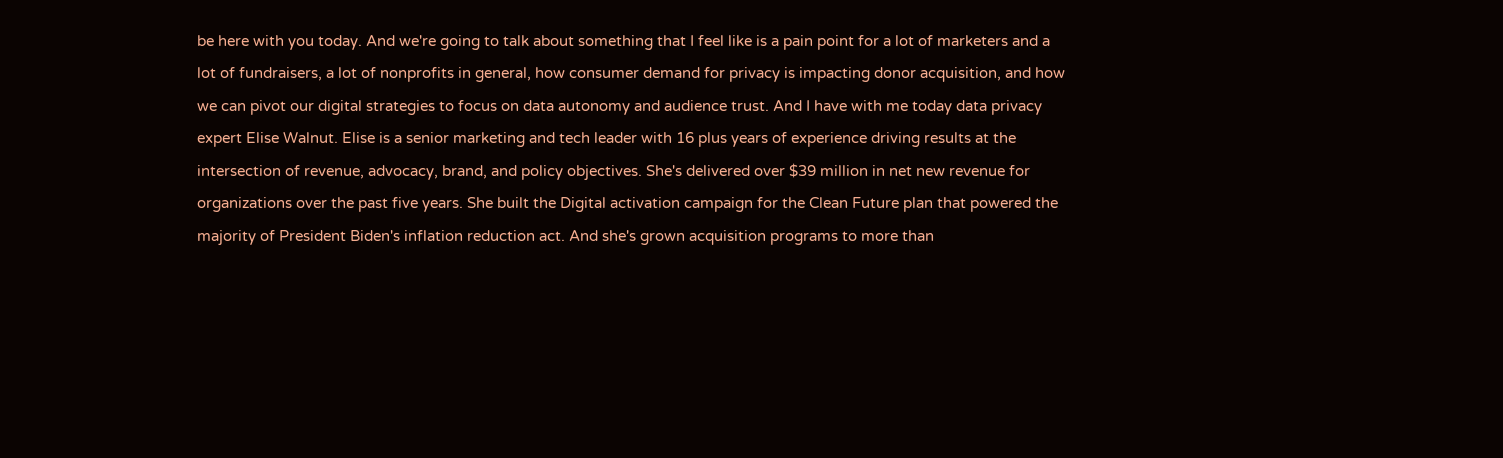be here with you today. And we're going to talk about something that I feel like is a pain point for a lot of marketers and a lot of fundraisers, a lot of nonprofits in general, how consumer demand for privacy is impacting donor acquisition, and how we can pivot our digital strategies to focus on data autonomy and audience trust. And I have with me today data privacy expert Elise Walnut. Elise is a senior marketing and tech leader with 16 plus years of experience driving results at the intersection of revenue, advocacy, brand, and policy objectives. She's delivered over $39 million in net new revenue for organizations over the past five years. She built the Digital activation campaign for the Clean Future plan that powered the majority of President Biden's inflation reduction act. And she's grown acquisition programs to more than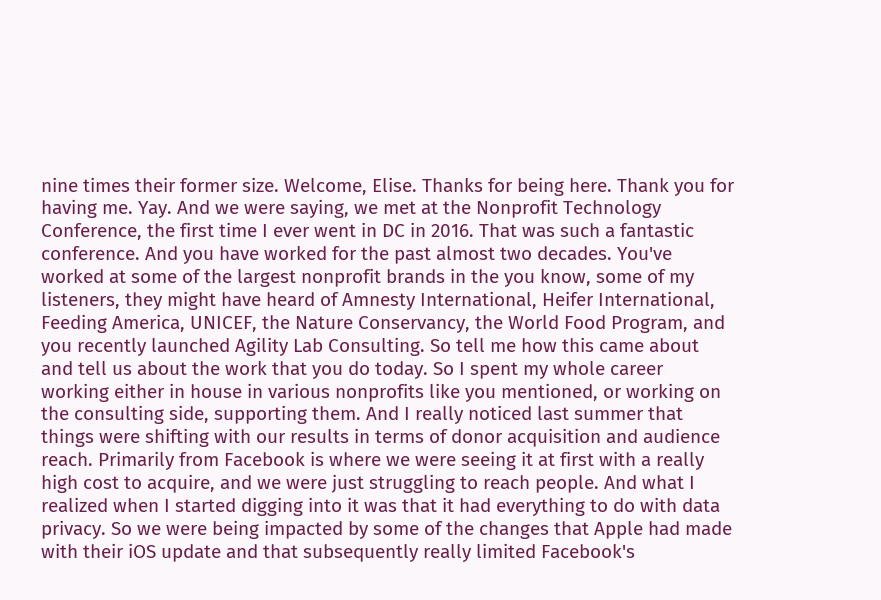nine times their former size. Welcome, Elise. Thanks for being here. Thank you for having me. Yay. And we were saying, we met at the Nonprofit Technology Conference, the first time I ever went in DC in 2016. That was such a fantastic conference. And you have worked for the past almost two decades. You've worked at some of the largest nonprofit brands in the you know, some of my listeners, they might have heard of Amnesty International, Heifer International, Feeding America, UNICEF, the Nature Conservancy, the World Food Program, and you recently launched Agility Lab Consulting. So tell me how this came about and tell us about the work that you do today. So I spent my whole career working either in house in various nonprofits like you mentioned, or working on the consulting side, supporting them. And I really noticed last summer that things were shifting with our results in terms of donor acquisition and audience reach. Primarily from Facebook is where we were seeing it at first with a really high cost to acquire, and we were just struggling to reach people. And what I realized when I started digging into it was that it had everything to do with data privacy. So we were being impacted by some of the changes that Apple had made with their iOS update and that subsequently really limited Facebook's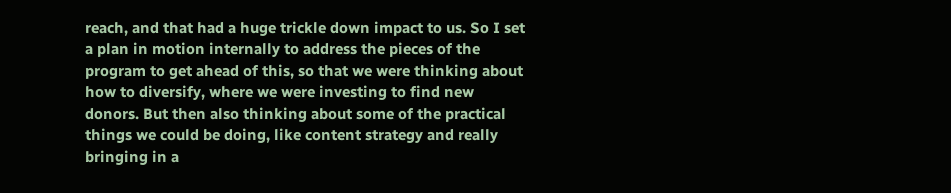reach, and that had a huge trickle down impact to us. So I set a plan in motion internally to address the pieces of the program to get ahead of this, so that we were thinking about how to diversify, where we were investing to find new donors. But then also thinking about some of the practical things we could be doing, like content strategy and really bringing in a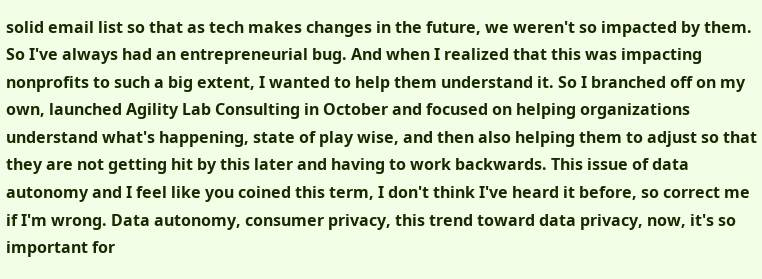solid email list so that as tech makes changes in the future, we weren't so impacted by them. So I've always had an entrepreneurial bug. And when I realized that this was impacting nonprofits to such a big extent, I wanted to help them understand it. So I branched off on my own, launched Agility Lab Consulting in October and focused on helping organizations understand what's happening, state of play wise, and then also helping them to adjust so that they are not getting hit by this later and having to work backwards. This issue of data autonomy and I feel like you coined this term, I don't think I've heard it before, so correct me if I'm wrong. Data autonomy, consumer privacy, this trend toward data privacy, now, it's so important for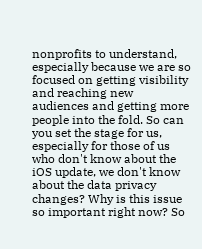nonprofits to understand, especially because we are so focused on getting visibility and reaching new audiences and getting more people into the fold. So can you set the stage for us, especially for those of us who don't know about the iOS update, we don't know about the data privacy changes? Why is this issue so important right now? So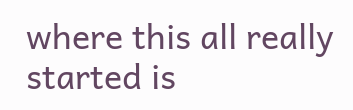where this all really started is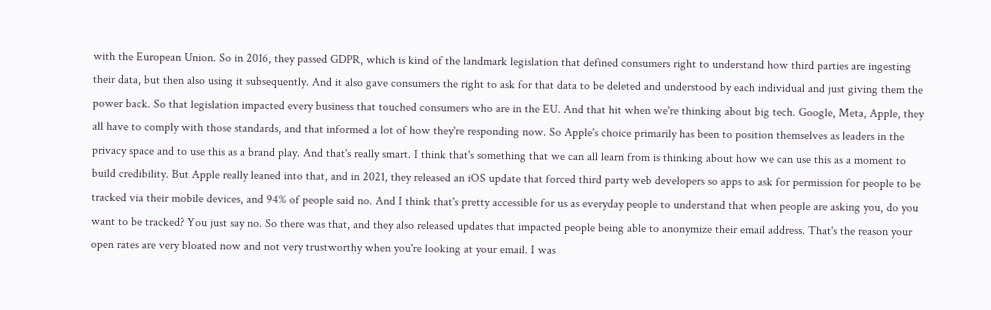with the European Union. So in 2016, they passed GDPR, which is kind of the landmark legislation that defined consumers right to understand how third parties are ingesting their data, but then also using it subsequently. And it also gave consumers the right to ask for that data to be deleted and understood by each individual and just giving them the power back. So that legislation impacted every business that touched consumers who are in the EU. And that hit when we're thinking about big tech. Google, Meta, Apple, they all have to comply with those standards, and that informed a lot of how they're responding now. So Apple's choice primarily has been to position themselves as leaders in the privacy space and to use this as a brand play. And that's really smart. I think that's something that we can all learn from is thinking about how we can use this as a moment to build credibility. But Apple really leaned into that, and in 2021, they released an iOS update that forced third party web developers so apps to ask for permission for people to be tracked via their mobile devices, and 94% of people said no. And I think that's pretty accessible for us as everyday people to understand that when people are asking you, do you want to be tracked? You just say no. So there was that, and they also released updates that impacted people being able to anonymize their email address. That's the reason your open rates are very bloated now and not very trustworthy when you're looking at your email. I was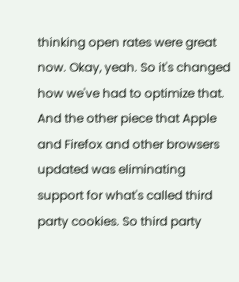thinking open rates were great now. Okay, yeah. So it's changed how we've had to optimize that. And the other piece that Apple and Firefox and other browsers updated was eliminating support for what's called third party cookies. So third party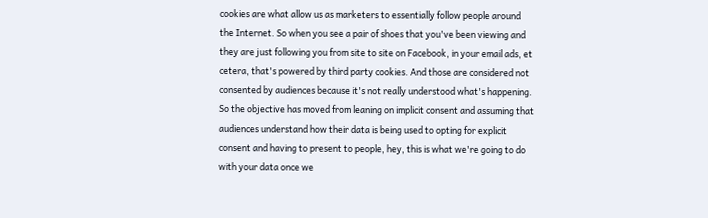cookies are what allow us as marketers to essentially follow people around the Internet. So when you see a pair of shoes that you've been viewing and they are just following you from site to site on Facebook, in your email ads, et cetera, that's powered by third party cookies. And those are considered not consented by audiences because it's not really understood what's happening. So the objective has moved from leaning on implicit consent and assuming that audiences understand how their data is being used to opting for explicit consent and having to present to people, hey, this is what we're going to do with your data once we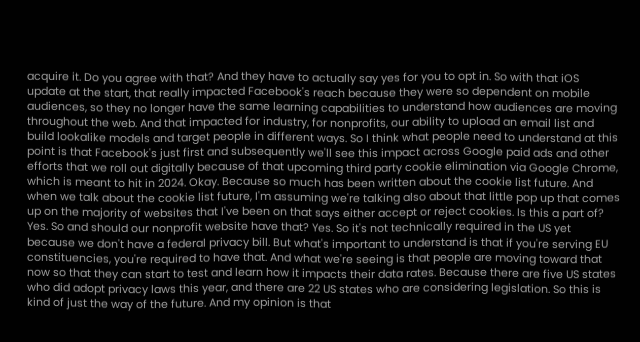acquire it. Do you agree with that? And they have to actually say yes for you to opt in. So with that iOS update at the start, that really impacted Facebook's reach because they were so dependent on mobile audiences, so they no longer have the same learning capabilities to understand how audiences are moving throughout the web. And that impacted for industry, for nonprofits, our ability to upload an email list and build lookalike models and target people in different ways. So I think what people need to understand at this point is that Facebook's just first and subsequently we'll see this impact across Google paid ads and other efforts that we roll out digitally because of that upcoming third party cookie elimination via Google Chrome, which is meant to hit in 2024. Okay. Because so much has been written about the cookie list future. And when we talk about the cookie list future, I'm assuming we're talking also about that little pop up that comes up on the majority of websites that I've been on that says either accept or reject cookies. Is this a part of? Yes. So and should our nonprofit website have that? Yes. So it's not technically required in the US yet because we don't have a federal privacy bill. But what's important to understand is that if you're serving EU constituencies, you're required to have that. And what we're seeing is that people are moving toward that now so that they can start to test and learn how it impacts their data rates. Because there are five US states who did adopt privacy laws this year, and there are 22 US states who are considering legislation. So this is kind of just the way of the future. And my opinion is that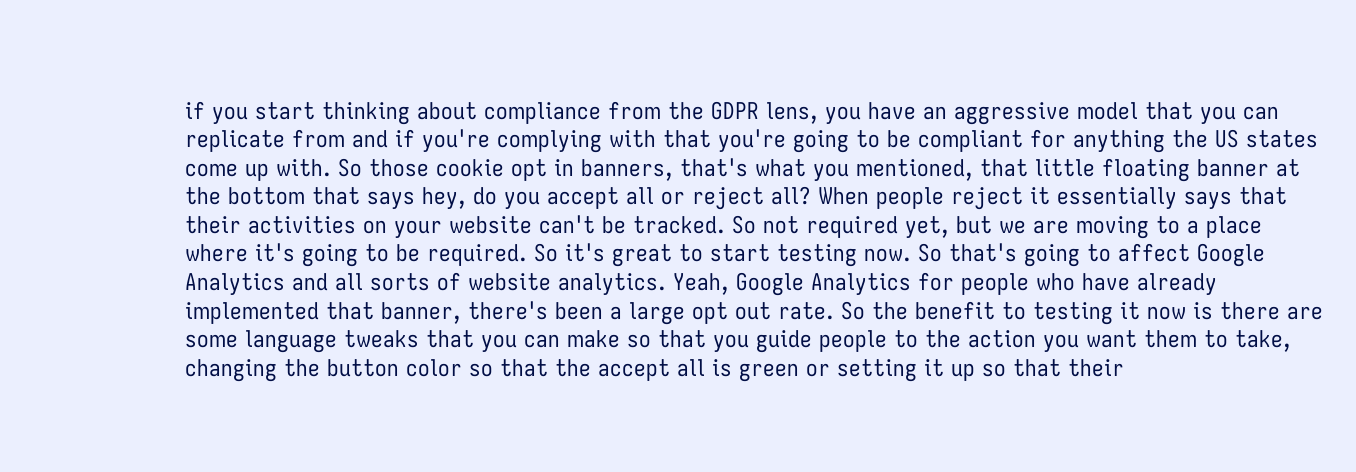if you start thinking about compliance from the GDPR lens, you have an aggressive model that you can replicate from and if you're complying with that you're going to be compliant for anything the US states come up with. So those cookie opt in banners, that's what you mentioned, that little floating banner at the bottom that says hey, do you accept all or reject all? When people reject it essentially says that their activities on your website can't be tracked. So not required yet, but we are moving to a place where it's going to be required. So it's great to start testing now. So that's going to affect Google Analytics and all sorts of website analytics. Yeah, Google Analytics for people who have already implemented that banner, there's been a large opt out rate. So the benefit to testing it now is there are some language tweaks that you can make so that you guide people to the action you want them to take, changing the button color so that the accept all is green or setting it up so that their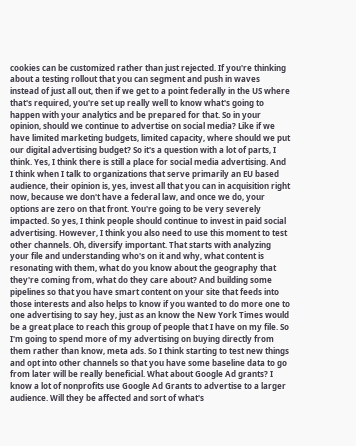cookies can be customized rather than just rejected. If you're thinking about a testing rollout that you can segment and push in waves instead of just all out, then if we get to a point federally in the US where that's required, you're set up really well to know what's going to happen with your analytics and be prepared for that. So in your opinion, should we continue to advertise on social media? Like if we have limited marketing budgets, limited capacity, where should we put our digital advertising budget? So it's a question with a lot of parts, I think. Yes, I think there is still a place for social media advertising. And I think when I talk to organizations that serve primarily an EU based audience, their opinion is, yes, invest all that you can in acquisition right now, because we don't have a federal law, and once we do, your options are zero on that front. You're going to be very severely impacted. So yes, I think people should continue to invest in paid social advertising. However, I think you also need to use this moment to test other channels. Oh, diversify important. That starts with analyzing your file and understanding who's on it and why, what content is resonating with them, what do you know about the geography that they're coming from, what do they care about? And building some pipelines so that you have smart content on your site that feeds into those interests and also helps to know if you wanted to do more one to one advertising to say hey, just as an know the New York Times would be a great place to reach this group of people that I have on my file. So I'm going to spend more of my advertising on buying directly from them rather than know, meta ads. So I think starting to test new things and opt into other channels so that you have some baseline data to go from later will be really beneficial. What about Google Ad grants? I know a lot of nonprofits use Google Ad Grants to advertise to a larger audience. Will they be affected and sort of what's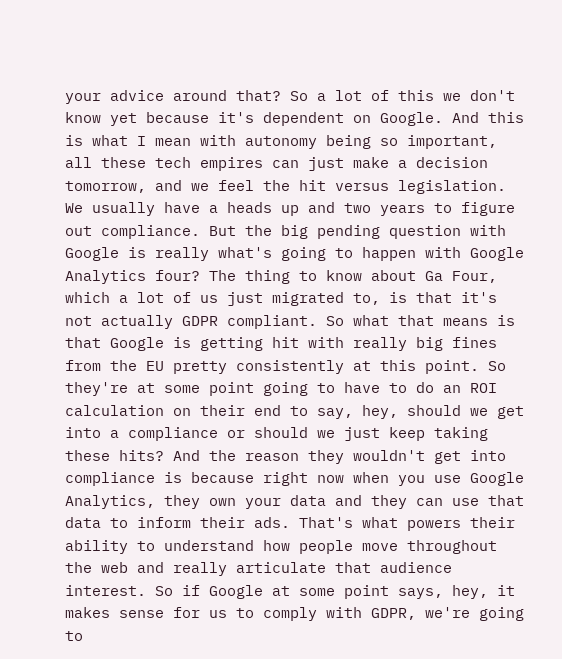your advice around that? So a lot of this we don't know yet because it's dependent on Google. And this is what I mean with autonomy being so important, all these tech empires can just make a decision tomorrow, and we feel the hit versus legislation. We usually have a heads up and two years to figure out compliance. But the big pending question with Google is really what's going to happen with Google Analytics four? The thing to know about Ga Four, which a lot of us just migrated to, is that it's not actually GDPR compliant. So what that means is that Google is getting hit with really big fines from the EU pretty consistently at this point. So they're at some point going to have to do an ROI calculation on their end to say, hey, should we get into a compliance or should we just keep taking these hits? And the reason they wouldn't get into compliance is because right now when you use Google Analytics, they own your data and they can use that data to inform their ads. That's what powers their ability to understand how people move throughout the web and really articulate that audience interest. So if Google at some point says, hey, it makes sense for us to comply with GDPR, we're going to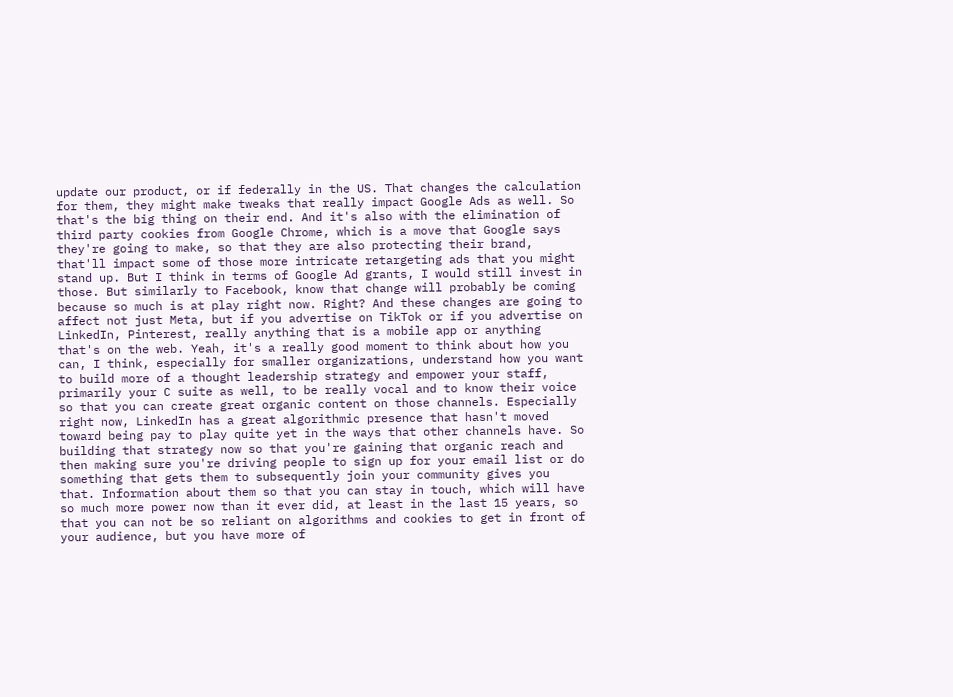update our product, or if federally in the US. That changes the calculation for them, they might make tweaks that really impact Google Ads as well. So that's the big thing on their end. And it's also with the elimination of third party cookies from Google Chrome, which is a move that Google says they're going to make, so that they are also protecting their brand, that'll impact some of those more intricate retargeting ads that you might stand up. But I think in terms of Google Ad grants, I would still invest in those. But similarly to Facebook, know that change will probably be coming because so much is at play right now. Right? And these changes are going to affect not just Meta, but if you advertise on TikTok or if you advertise on LinkedIn, Pinterest, really anything that is a mobile app or anything that's on the web. Yeah, it's a really good moment to think about how you can, I think, especially for smaller organizations, understand how you want to build more of a thought leadership strategy and empower your staff, primarily your C suite as well, to be really vocal and to know their voice so that you can create great organic content on those channels. Especially right now, LinkedIn has a great algorithmic presence that hasn't moved toward being pay to play quite yet in the ways that other channels have. So building that strategy now so that you're gaining that organic reach and then making sure you're driving people to sign up for your email list or do something that gets them to subsequently join your community gives you that. Information about them so that you can stay in touch, which will have so much more power now than it ever did, at least in the last 15 years, so that you can not be so reliant on algorithms and cookies to get in front of your audience, but you have more of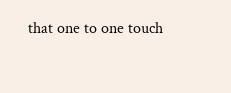that one to one touch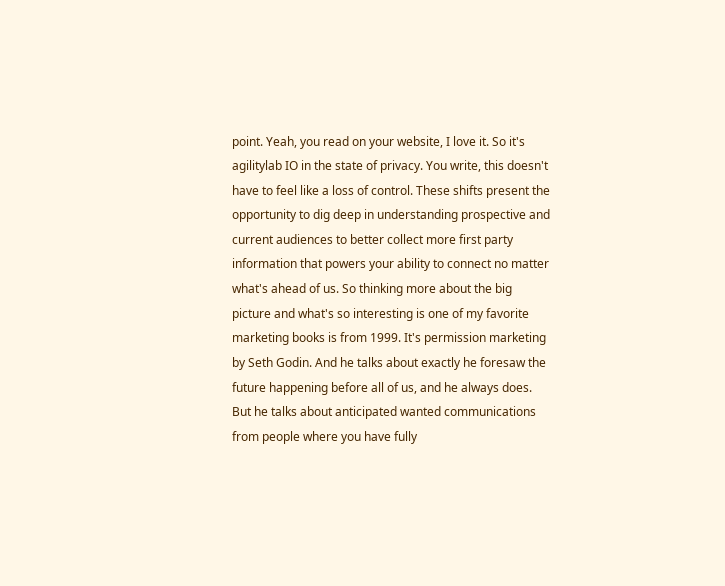point. Yeah, you read on your website, I love it. So it's agilitylab IO in the state of privacy. You write, this doesn't have to feel like a loss of control. These shifts present the opportunity to dig deep in understanding prospective and current audiences to better collect more first party information that powers your ability to connect no matter what's ahead of us. So thinking more about the big picture and what's so interesting is one of my favorite marketing books is from 1999. It's permission marketing by Seth Godin. And he talks about exactly he foresaw the future happening before all of us, and he always does. But he talks about anticipated wanted communications from people where you have fully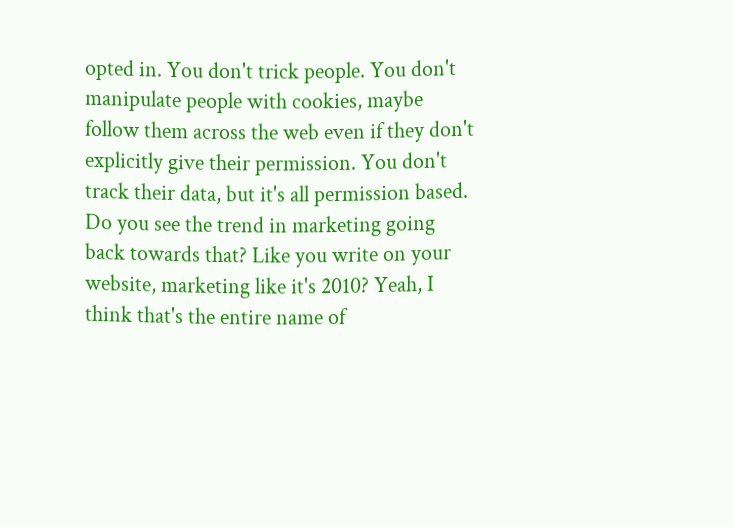opted in. You don't trick people. You don't manipulate people with cookies, maybe follow them across the web even if they don't explicitly give their permission. You don't track their data, but it's all permission based. Do you see the trend in marketing going back towards that? Like you write on your website, marketing like it's 2010? Yeah, I think that's the entire name of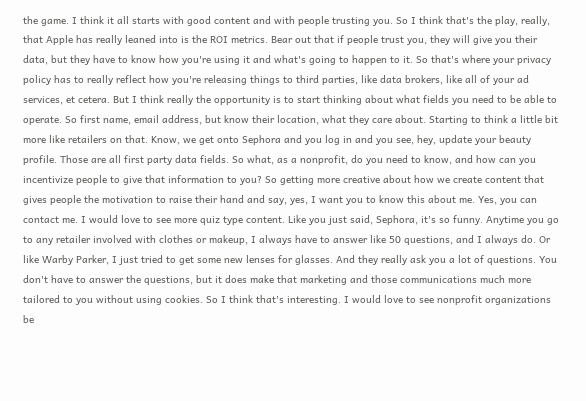the game. I think it all starts with good content and with people trusting you. So I think that's the play, really, that Apple has really leaned into is the ROI metrics. Bear out that if people trust you, they will give you their data, but they have to know how you're using it and what's going to happen to it. So that's where your privacy policy has to really reflect how you're releasing things to third parties, like data brokers, like all of your ad services, et cetera. But I think really the opportunity is to start thinking about what fields you need to be able to operate. So first name, email address, but know their location, what they care about. Starting to think a little bit more like retailers on that. Know, we get onto Sephora and you log in and you see, hey, update your beauty profile. Those are all first party data fields. So what, as a nonprofit, do you need to know, and how can you incentivize people to give that information to you? So getting more creative about how we create content that gives people the motivation to raise their hand and say, yes, I want you to know this about me. Yes, you can contact me. I would love to see more quiz type content. Like you just said, Sephora, it's so funny. Anytime you go to any retailer involved with clothes or makeup, I always have to answer like 50 questions, and I always do. Or like Warby Parker, I just tried to get some new lenses for glasses. And they really ask you a lot of questions. You don't have to answer the questions, but it does make that marketing and those communications much more tailored to you without using cookies. So I think that's interesting. I would love to see nonprofit organizations be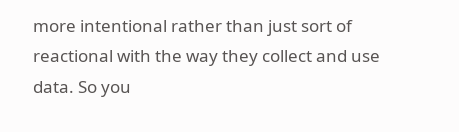more intentional rather than just sort of reactional with the way they collect and use data. So you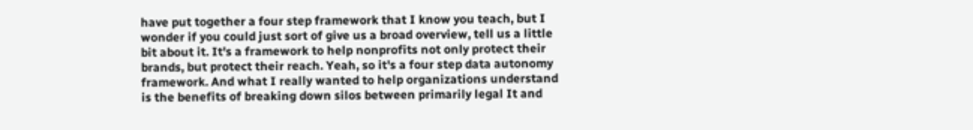have put together a four step framework that I know you teach, but I wonder if you could just sort of give us a broad overview, tell us a little bit about it. It's a framework to help nonprofits not only protect their brands, but protect their reach. Yeah, so it's a four step data autonomy framework. And what I really wanted to help organizations understand is the benefits of breaking down silos between primarily legal It and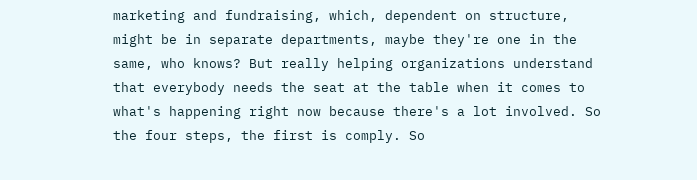marketing and fundraising, which, dependent on structure, might be in separate departments, maybe they're one in the same, who knows? But really helping organizations understand that everybody needs the seat at the table when it comes to what's happening right now because there's a lot involved. So the four steps, the first is comply. So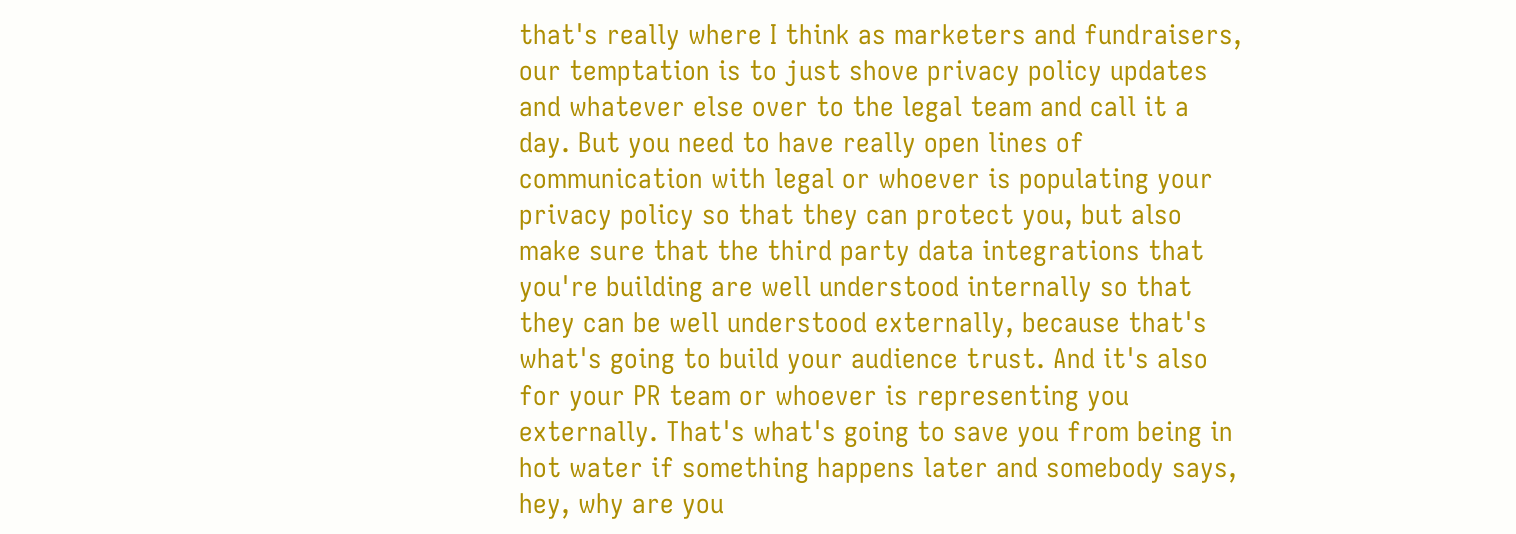that's really where I think as marketers and fundraisers, our temptation is to just shove privacy policy updates and whatever else over to the legal team and call it a day. But you need to have really open lines of communication with legal or whoever is populating your privacy policy so that they can protect you, but also make sure that the third party data integrations that you're building are well understood internally so that they can be well understood externally, because that's what's going to build your audience trust. And it's also for your PR team or whoever is representing you externally. That's what's going to save you from being in hot water if something happens later and somebody says, hey, why are you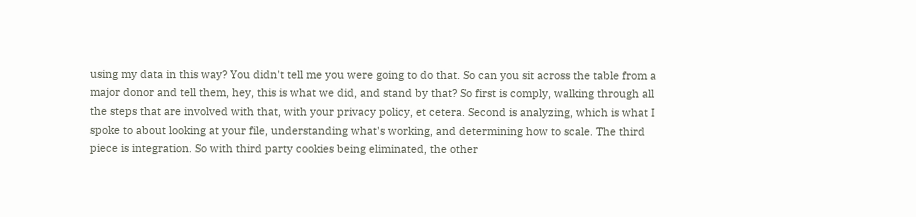using my data in this way? You didn't tell me you were going to do that. So can you sit across the table from a major donor and tell them, hey, this is what we did, and stand by that? So first is comply, walking through all the steps that are involved with that, with your privacy policy, et cetera. Second is analyzing, which is what I spoke to about looking at your file, understanding what's working, and determining how to scale. The third piece is integration. So with third party cookies being eliminated, the other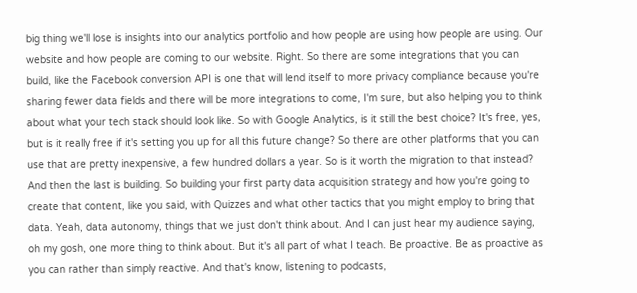big thing we'll lose is insights into our analytics portfolio and how people are using how people are using. Our website and how people are coming to our website. Right. So there are some integrations that you can build, like the Facebook conversion API is one that will lend itself to more privacy compliance because you're sharing fewer data fields and there will be more integrations to come, I'm sure, but also helping you to think about what your tech stack should look like. So with Google Analytics, is it still the best choice? It's free, yes, but is it really free if it's setting you up for all this future change? So there are other platforms that you can use that are pretty inexpensive, a few hundred dollars a year. So is it worth the migration to that instead? And then the last is building. So building your first party data acquisition strategy and how you're going to create that content, like you said, with Quizzes and what other tactics that you might employ to bring that data. Yeah, data autonomy, things that we just don't think about. And I can just hear my audience saying, oh my gosh, one more thing to think about. But it's all part of what I teach. Be proactive. Be as proactive as you can rather than simply reactive. And that's know, listening to podcasts,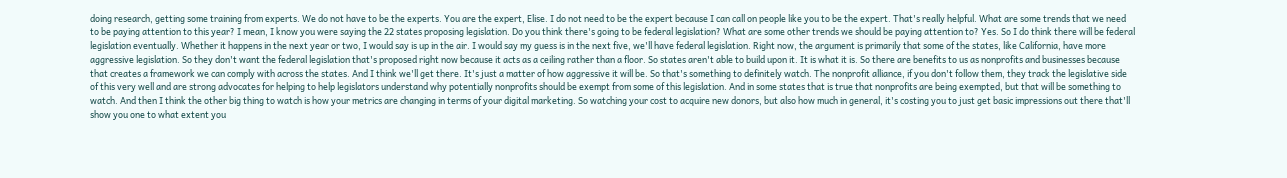doing research, getting some training from experts. We do not have to be the experts. You are the expert, Elise. I do not need to be the expert because I can call on people like you to be the expert. That's really helpful. What are some trends that we need to be paying attention to this year? I mean, I know you were saying the 22 states proposing legislation. Do you think there's going to be federal legislation? What are some other trends we should be paying attention to? Yes. So I do think there will be federal legislation eventually. Whether it happens in the next year or two, I would say is up in the air. I would say my guess is in the next five, we'll have federal legislation. Right now, the argument is primarily that some of the states, like California, have more aggressive legislation. So they don't want the federal legislation that's proposed right now because it acts as a ceiling rather than a floor. So states aren't able to build upon it. It is what it is. So there are benefits to us as nonprofits and businesses because that creates a framework we can comply with across the states. And I think we'll get there. It's just a matter of how aggressive it will be. So that's something to definitely watch. The nonprofit alliance, if you don't follow them, they track the legislative side of this very well and are strong advocates for helping to help legislators understand why potentially nonprofits should be exempt from some of this legislation. And in some states that is true that nonprofits are being exempted, but that will be something to watch. And then I think the other big thing to watch is how your metrics are changing in terms of your digital marketing. So watching your cost to acquire new donors, but also how much in general, it's costing you to just get basic impressions out there that'll show you one to what extent you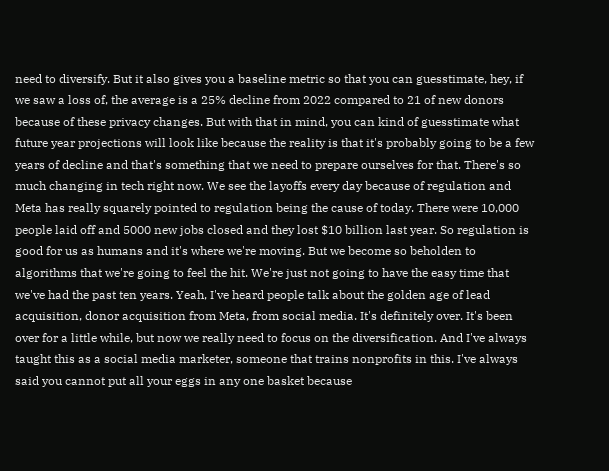need to diversify. But it also gives you a baseline metric so that you can guesstimate, hey, if we saw a loss of, the average is a 25% decline from 2022 compared to 21 of new donors because of these privacy changes. But with that in mind, you can kind of guesstimate what future year projections will look like because the reality is that it's probably going to be a few years of decline and that's something that we need to prepare ourselves for that. There's so much changing in tech right now. We see the layoffs every day because of regulation and Meta has really squarely pointed to regulation being the cause of today. There were 10,000 people laid off and 5000 new jobs closed and they lost $10 billion last year. So regulation is good for us as humans and it's where we're moving. But we become so beholden to algorithms that we're going to feel the hit. We're just not going to have the easy time that we've had the past ten years. Yeah, I've heard people talk about the golden age of lead acquisition, donor acquisition from Meta, from social media. It's definitely over. It's been over for a little while, but now we really need to focus on the diversification. And I've always taught this as a social media marketer, someone that trains nonprofits in this. I've always said you cannot put all your eggs in any one basket because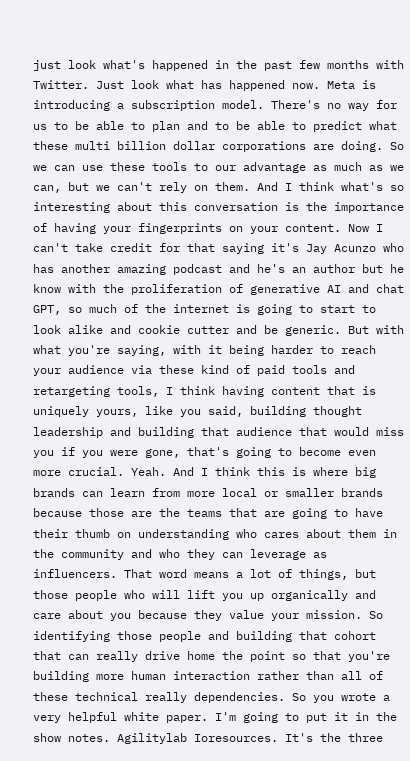just look what's happened in the past few months with Twitter. Just look what has happened now. Meta is introducing a subscription model. There's no way for us to be able to plan and to be able to predict what these multi billion dollar corporations are doing. So we can use these tools to our advantage as much as we can, but we can't rely on them. And I think what's so interesting about this conversation is the importance of having your fingerprints on your content. Now I can't take credit for that saying it's Jay Acunzo who has another amazing podcast and he's an author but he know with the proliferation of generative AI and chat GPT, so much of the internet is going to start to look alike and cookie cutter and be generic. But with what you're saying, with it being harder to reach your audience via these kind of paid tools and retargeting tools, I think having content that is uniquely yours, like you said, building thought leadership and building that audience that would miss you if you were gone, that's going to become even more crucial. Yeah. And I think this is where big brands can learn from more local or smaller brands because those are the teams that are going to have their thumb on understanding who cares about them in the community and who they can leverage as influencers. That word means a lot of things, but those people who will lift you up organically and care about you because they value your mission. So identifying those people and building that cohort that can really drive home the point so that you're building more human interaction rather than all of these technical really dependencies. So you wrote a very helpful white paper. I'm going to put it in the show notes. Agilitylab Ioresources. It's the three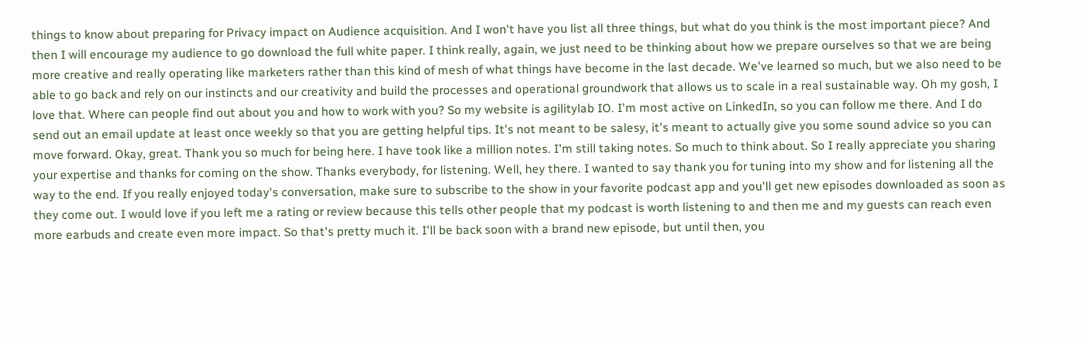things to know about preparing for Privacy impact on Audience acquisition. And I won't have you list all three things, but what do you think is the most important piece? And then I will encourage my audience to go download the full white paper. I think really, again, we just need to be thinking about how we prepare ourselves so that we are being more creative and really operating like marketers rather than this kind of mesh of what things have become in the last decade. We've learned so much, but we also need to be able to go back and rely on our instincts and our creativity and build the processes and operational groundwork that allows us to scale in a real sustainable way. Oh my gosh, I love that. Where can people find out about you and how to work with you? So my website is agilitylab IO. I'm most active on LinkedIn, so you can follow me there. And I do send out an email update at least once weekly so that you are getting helpful tips. It's not meant to be salesy, it's meant to actually give you some sound advice so you can move forward. Okay, great. Thank you so much for being here. I have took like a million notes. I'm still taking notes. So much to think about. So I really appreciate you sharing your expertise and thanks for coming on the show. Thanks everybody, for listening. Well, hey there. I wanted to say thank you for tuning into my show and for listening all the way to the end. If you really enjoyed today's conversation, make sure to subscribe to the show in your favorite podcast app and you'll get new episodes downloaded as soon as they come out. I would love if you left me a rating or review because this tells other people that my podcast is worth listening to and then me and my guests can reach even more earbuds and create even more impact. So that's pretty much it. I'll be back soon with a brand new episode, but until then, you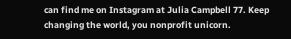can find me on Instagram at Julia Campbell 77. Keep changing the world, you nonprofit unicorn.